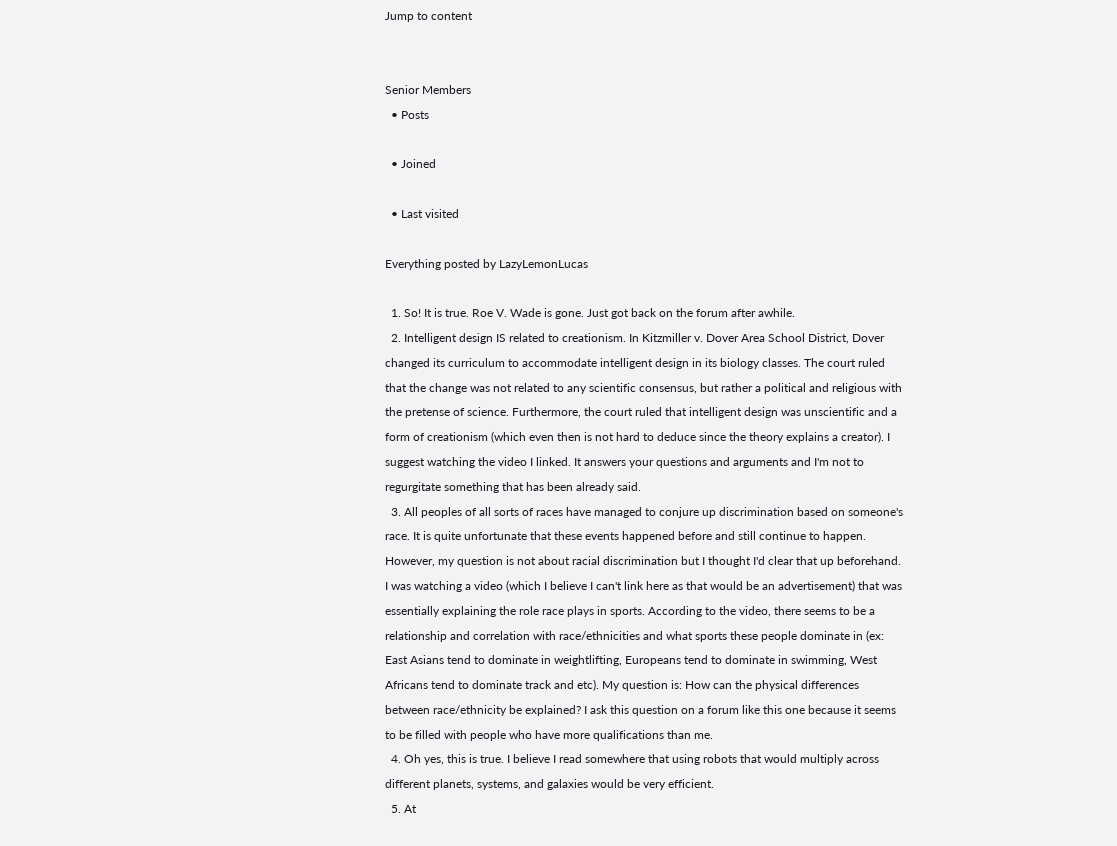Jump to content


Senior Members
  • Posts

  • Joined

  • Last visited

Everything posted by LazyLemonLucas

  1. So! It is true. Roe V. Wade is gone. Just got back on the forum after awhile.
  2. Intelligent design IS related to creationism. In Kitzmiller v. Dover Area School District, Dover changed its curriculum to accommodate intelligent design in its biology classes. The court ruled that the change was not related to any scientific consensus, but rather a political and religious with the pretense of science. Furthermore, the court ruled that intelligent design was unscientific and a form of creationism (which even then is not hard to deduce since the theory explains a creator). I suggest watching the video I linked. It answers your questions and arguments and I'm not to regurgitate something that has been already said.
  3. All peoples of all sorts of races have managed to conjure up discrimination based on someone's race. It is quite unfortunate that these events happened before and still continue to happen. However, my question is not about racial discrimination but I thought I'd clear that up beforehand. I was watching a video (which I believe I can't link here as that would be an advertisement) that was essentially explaining the role race plays in sports. According to the video, there seems to be a relationship and correlation with race/ethnicities and what sports these people dominate in (ex: East Asians tend to dominate in weightlifting, Europeans tend to dominate in swimming, West Africans tend to dominate track and etc). My question is: How can the physical differences between race/ethnicity be explained? I ask this question on a forum like this one because it seems to be filled with people who have more qualifications than me.
  4. Oh yes, this is true. I believe I read somewhere that using robots that would multiply across different planets, systems, and galaxies would be very efficient.
  5. At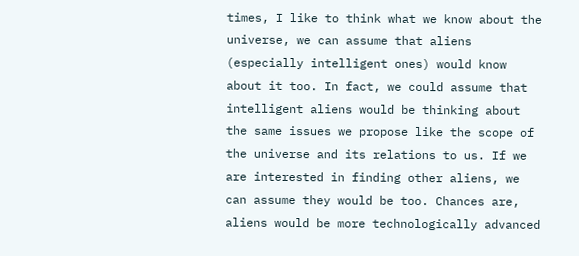times, I like to think what we know about the universe, we can assume that aliens (especially intelligent ones) would know about it too. In fact, we could assume that intelligent aliens would be thinking about the same issues we propose like the scope of the universe and its relations to us. If we are interested in finding other aliens, we can assume they would be too. Chances are, aliens would be more technologically advanced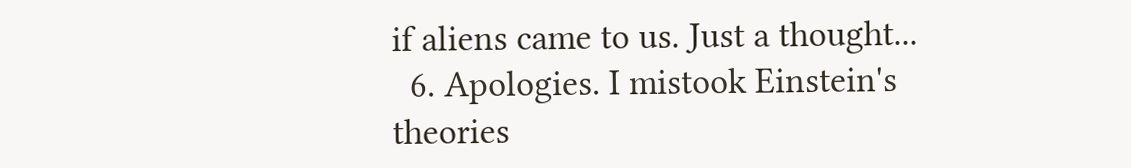if aliens came to us. Just a thought...
  6. Apologies. I mistook Einstein's theories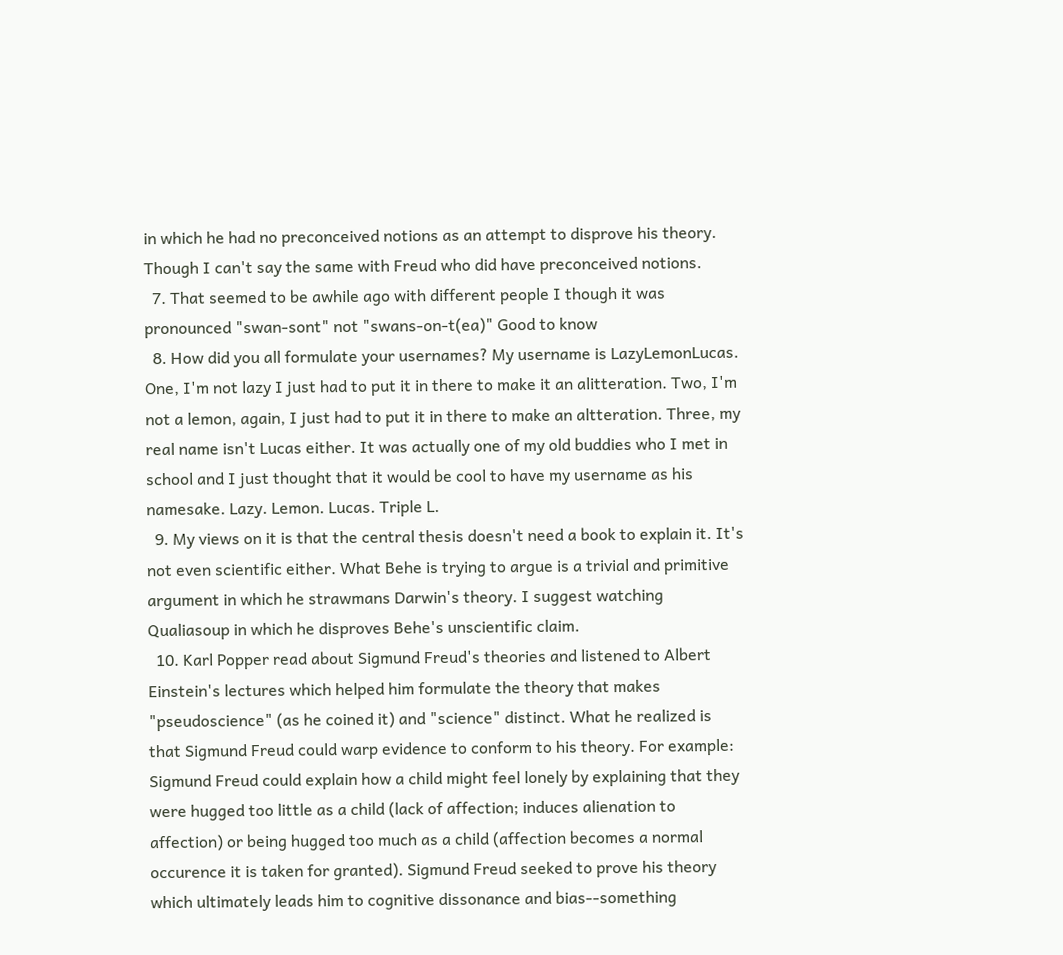in which he had no preconceived notions as an attempt to disprove his theory. Though I can't say the same with Freud who did have preconceived notions.
  7. That seemed to be awhile ago with different people I though it was pronounced "swan-sont" not "swans-on-t(ea)" Good to know
  8. How did you all formulate your usernames? My username is LazyLemonLucas. One, I'm not lazy I just had to put it in there to make it an alitteration. Two, I'm not a lemon, again, I just had to put it in there to make an altteration. Three, my real name isn't Lucas either. It was actually one of my old buddies who I met in school and I just thought that it would be cool to have my username as his namesake. Lazy. Lemon. Lucas. Triple L.
  9. My views on it is that the central thesis doesn't need a book to explain it. It's not even scientific either. What Behe is trying to argue is a trivial and primitive argument in which he strawmans Darwin's theory. I suggest watching Qualiasoup in which he disproves Behe's unscientific claim.
  10. Karl Popper read about Sigmund Freud's theories and listened to Albert Einstein's lectures which helped him formulate the theory that makes "pseudoscience" (as he coined it) and "science" distinct. What he realized is that Sigmund Freud could warp evidence to conform to his theory. For example: Sigmund Freud could explain how a child might feel lonely by explaining that they were hugged too little as a child (lack of affection; induces alienation to affection) or being hugged too much as a child (affection becomes a normal occurence it is taken for granted). Sigmund Freud seeked to prove his theory which ultimately leads him to cognitive dissonance and bias--something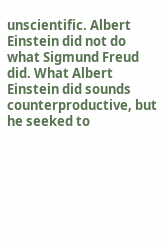unscientific. Albert Einstein did not do what Sigmund Freud did. What Albert Einstein did sounds counterproductive, but he seeked to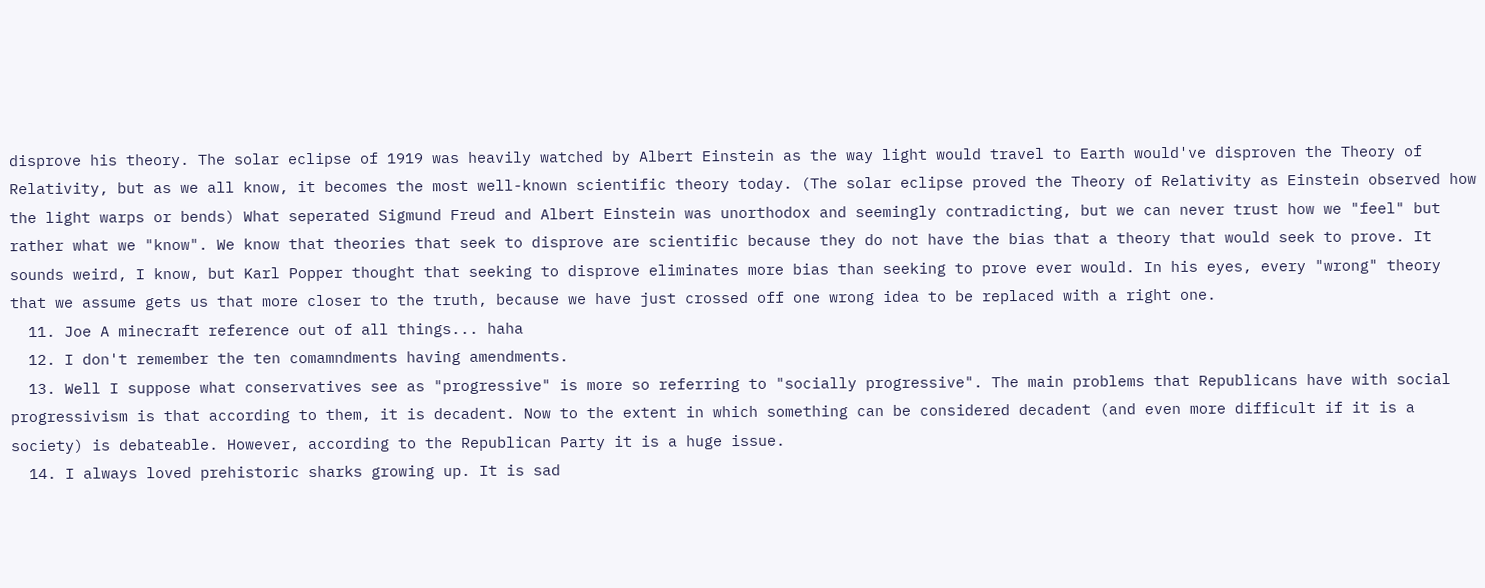disprove his theory. The solar eclipse of 1919 was heavily watched by Albert Einstein as the way light would travel to Earth would've disproven the Theory of Relativity, but as we all know, it becomes the most well-known scientific theory today. (The solar eclipse proved the Theory of Relativity as Einstein observed how the light warps or bends) What seperated Sigmund Freud and Albert Einstein was unorthodox and seemingly contradicting, but we can never trust how we "feel" but rather what we "know". We know that theories that seek to disprove are scientific because they do not have the bias that a theory that would seek to prove. It sounds weird, I know, but Karl Popper thought that seeking to disprove eliminates more bias than seeking to prove ever would. In his eyes, every "wrong" theory that we assume gets us that more closer to the truth, because we have just crossed off one wrong idea to be replaced with a right one.
  11. Joe A minecraft reference out of all things... haha
  12. I don't remember the ten comamndments having amendments.
  13. Well I suppose what conservatives see as "progressive" is more so referring to "socially progressive". The main problems that Republicans have with social progressivism is that according to them, it is decadent. Now to the extent in which something can be considered decadent (and even more difficult if it is a society) is debateable. However, according to the Republican Party it is a huge issue.
  14. I always loved prehistoric sharks growing up. It is sad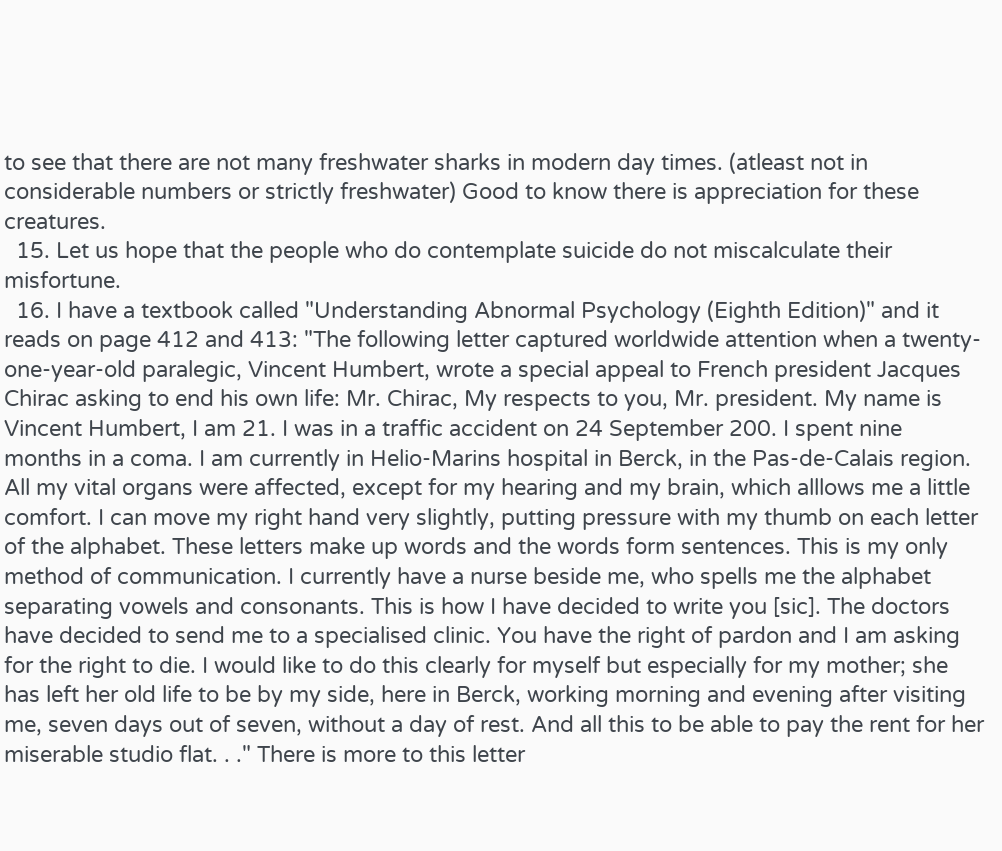to see that there are not many freshwater sharks in modern day times. (atleast not in considerable numbers or strictly freshwater) Good to know there is appreciation for these creatures.
  15. Let us hope that the people who do contemplate suicide do not miscalculate their misfortune.
  16. I have a textbook called "Understanding Abnormal Psychology (Eighth Edition)" and it reads on page 412 and 413: "The following letter captured worldwide attention when a twenty-one-year-old paralegic, Vincent Humbert, wrote a special appeal to French president Jacques Chirac asking to end his own life: Mr. Chirac, My respects to you, Mr. president. My name is Vincent Humbert, I am 21. I was in a traffic accident on 24 September 200. I spent nine months in a coma. I am currently in Helio-Marins hospital in Berck, in the Pas-de-Calais region. All my vital organs were affected, except for my hearing and my brain, which alllows me a little comfort. I can move my right hand very slightly, putting pressure with my thumb on each letter of the alphabet. These letters make up words and the words form sentences. This is my only method of communication. I currently have a nurse beside me, who spells me the alphabet separating vowels and consonants. This is how I have decided to write you [sic]. The doctors have decided to send me to a specialised clinic. You have the right of pardon and I am asking for the right to die. I would like to do this clearly for myself but especially for my mother; she has left her old life to be by my side, here in Berck, working morning and evening after visiting me, seven days out of seven, without a day of rest. And all this to be able to pay the rent for her miserable studio flat. . ." There is more to this letter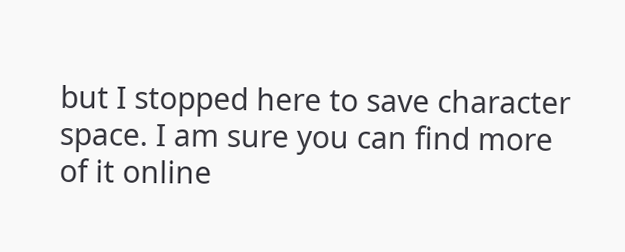but I stopped here to save character space. I am sure you can find more of it online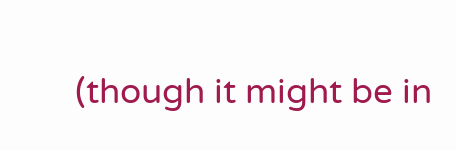(though it might be in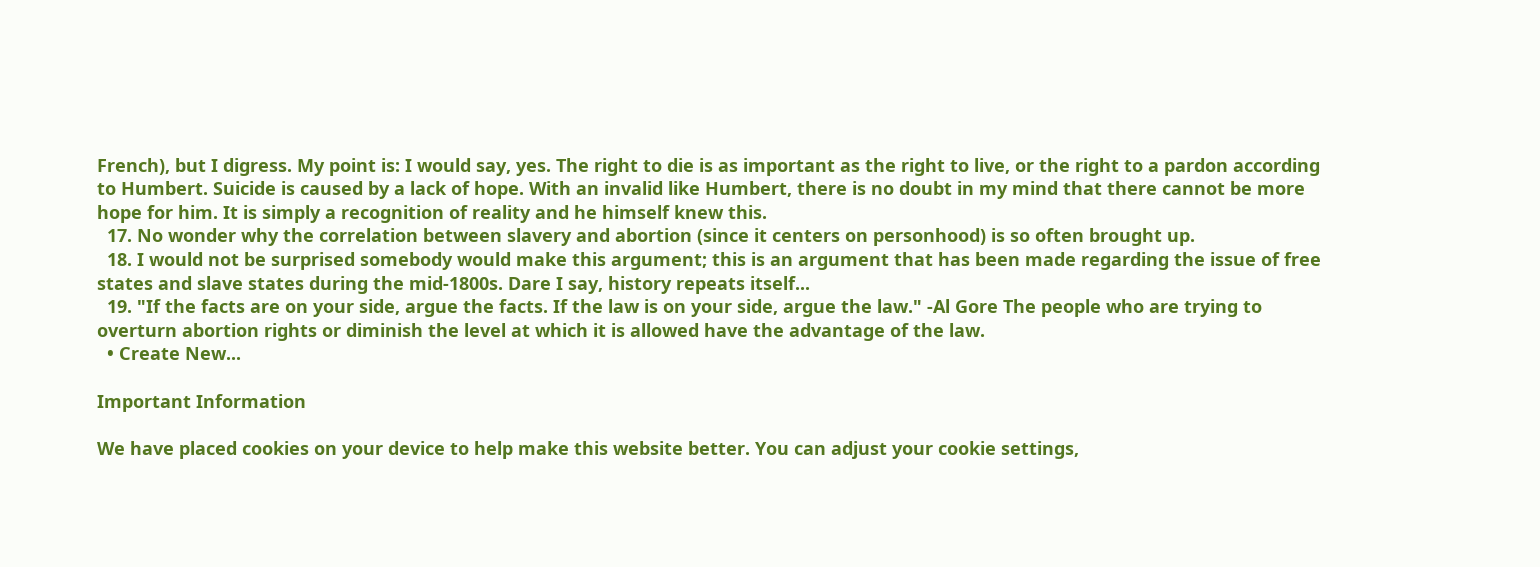French), but I digress. My point is: I would say, yes. The right to die is as important as the right to live, or the right to a pardon according to Humbert. Suicide is caused by a lack of hope. With an invalid like Humbert, there is no doubt in my mind that there cannot be more hope for him. It is simply a recognition of reality and he himself knew this.
  17. No wonder why the correlation between slavery and abortion (since it centers on personhood) is so often brought up.
  18. I would not be surprised somebody would make this argument; this is an argument that has been made regarding the issue of free states and slave states during the mid-1800s. Dare I say, history repeats itself...
  19. "If the facts are on your side, argue the facts. If the law is on your side, argue the law." -Al Gore The people who are trying to overturn abortion rights or diminish the level at which it is allowed have the advantage of the law.
  • Create New...

Important Information

We have placed cookies on your device to help make this website better. You can adjust your cookie settings,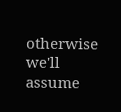otherwise we'll assume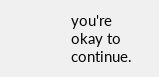you're okay to continue.